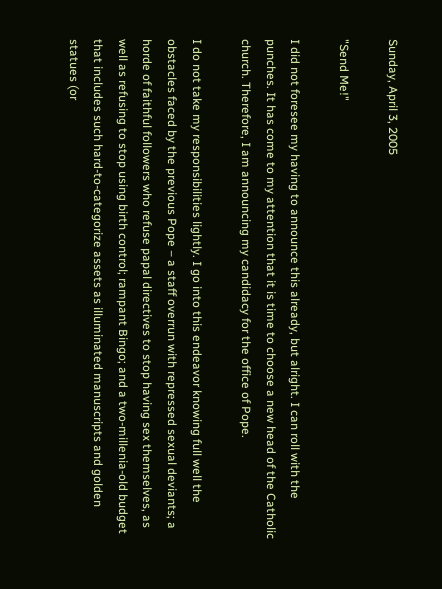Sunday, April 3, 2005

"Send Me!"

I did not foresee my having to announce this already, but alright. I can roll with the punches. It has come to my attention that it is time to choose a new head of the Catholic church. Therefore, I am announcing my candidacy for the office of Pope.

I do not take my responsibilities lightly. I go into this endeavor knowing full well the obstacles faced by the previous Pope – a staff overrun with repressed sexual deviants; a horde of faithful followers who refuse papal directives to stop having sex themselves, as well as refusing to stop using birth control; rampant Bingo; and a two-millenia-old budget that includes such hard-to-categorize assets as illuminated manuscripts and golden statues (or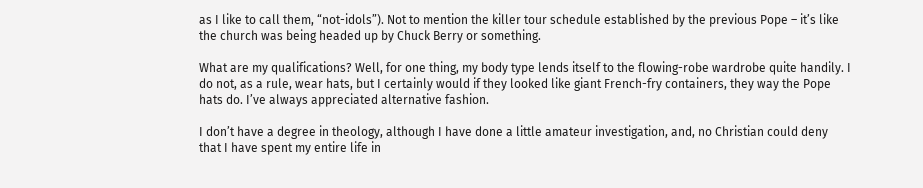as I like to call them, “not-idols”). Not to mention the killer tour schedule established by the previous Pope – it’s like the church was being headed up by Chuck Berry or something.

What are my qualifications? Well, for one thing, my body type lends itself to the flowing-robe wardrobe quite handily. I do not, as a rule, wear hats, but I certainly would if they looked like giant French-fry containers, they way the Pope hats do. I’ve always appreciated alternative fashion.

I don’t have a degree in theology, although I have done a little amateur investigation, and, no Christian could deny that I have spent my entire life in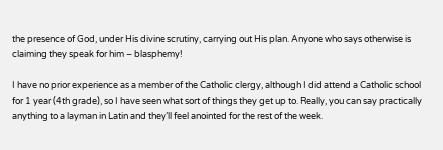the presence of God, under His divine scrutiny, carrying out His plan. Anyone who says otherwise is claiming they speak for him – blasphemy!

I have no prior experience as a member of the Catholic clergy, although I did attend a Catholic school for 1 year (4th grade), so I have seen what sort of things they get up to. Really, you can say practically anything to a layman in Latin and they’ll feel anointed for the rest of the week.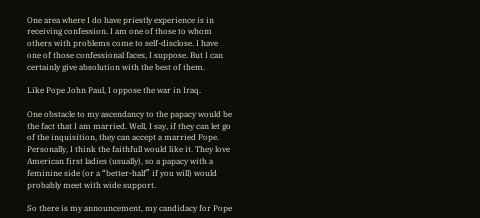One area where I do have priestly experience is in receiving confession. I am one of those to whom others with problems come to self-disclose. I have one of those confessional faces, I suppose. But I can certainly give absolution with the best of them.

Like Pope John Paul, I oppose the war in Iraq.

One obstacle to my ascendancy to the papacy would be the fact that I am married. Well, I say, if they can let go of the inquisition, they can accept a married Pope. Personally, I think the faithfull would like it. They love American first ladies (usually), so a papacy with a feminine side (or a “better-half” if you will) would probably meet with wide support.

So there is my announcement, my candidacy for Pope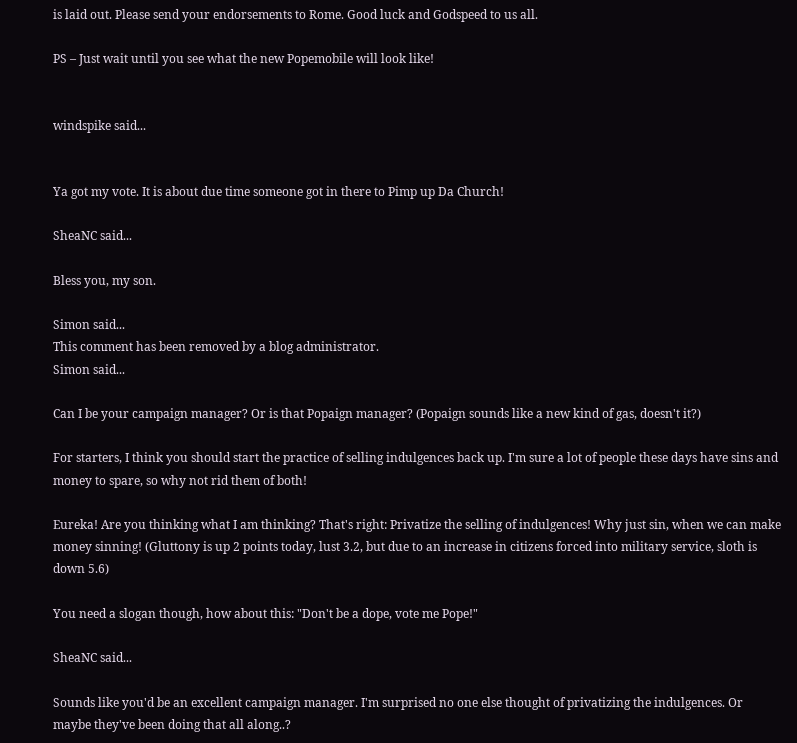is laid out. Please send your endorsements to Rome. Good luck and Godspeed to us all.

PS – Just wait until you see what the new Popemobile will look like!


windspike said...


Ya got my vote. It is about due time someone got in there to Pimp up Da Church!

SheaNC said...

Bless you, my son.

Simon said...
This comment has been removed by a blog administrator.
Simon said...

Can I be your campaign manager? Or is that Popaign manager? (Popaign sounds like a new kind of gas, doesn't it?)

For starters, I think you should start the practice of selling indulgences back up. I'm sure a lot of people these days have sins and money to spare, so why not rid them of both!

Eureka! Are you thinking what I am thinking? That's right: Privatize the selling of indulgences! Why just sin, when we can make money sinning! (Gluttony is up 2 points today, lust 3.2, but due to an increase in citizens forced into military service, sloth is down 5.6)

You need a slogan though, how about this: "Don't be a dope, vote me Pope!"

SheaNC said...

Sounds like you'd be an excellent campaign manager. I'm surprised no one else thought of privatizing the indulgences. Or maybe they've been doing that all along..?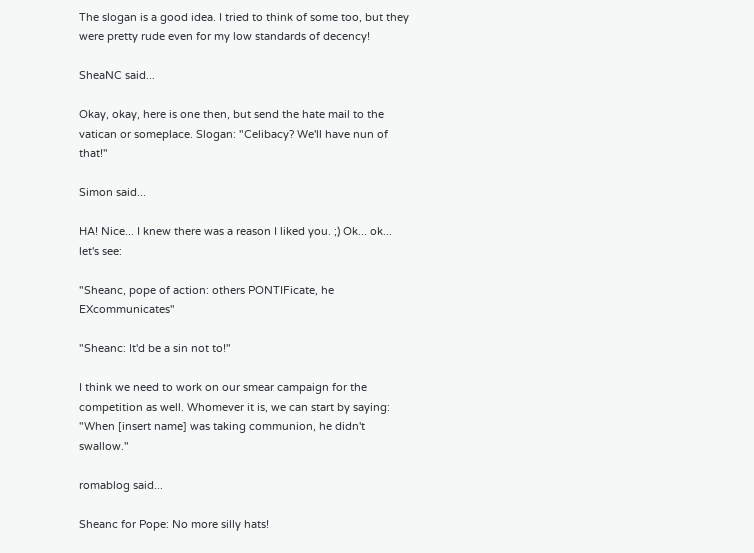The slogan is a good idea. I tried to think of some too, but they were pretty rude even for my low standards of decency!

SheaNC said...

Okay, okay, here is one then, but send the hate mail to the vatican or someplace. Slogan: "Celibacy? We'll have nun of that!"

Simon said...

HA! Nice... I knew there was a reason I liked you. ;) Ok... ok... let's see:

"Sheanc, pope of action: others PONTIFicate, he EXcommunicates"

"Sheanc: It'd be a sin not to!"

I think we need to work on our smear campaign for the competition as well. Whomever it is, we can start by saying: "When [insert name] was taking communion, he didn't swallow."

romablog said...

Sheanc for Pope: No more silly hats!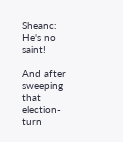Sheanc: He's no saint!

And after sweeping that election- turn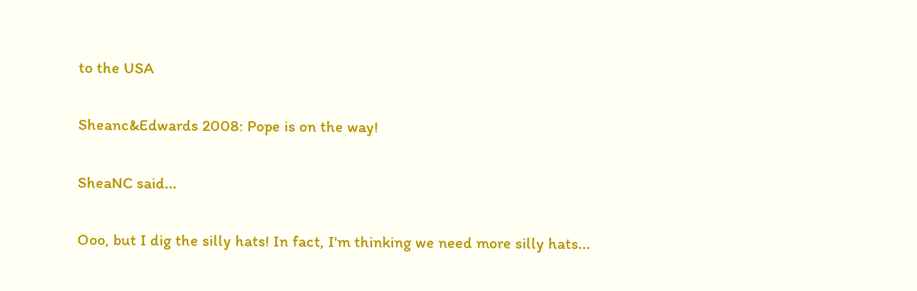to the USA

Sheanc&Edwards 2008: Pope is on the way!

SheaNC said...

Ooo, but I dig the silly hats! In fact, I'm thinking we need more silly hats...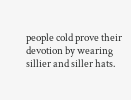people cold prove their devotion by wearing sillier and siller hats.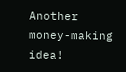Another money-making idea!